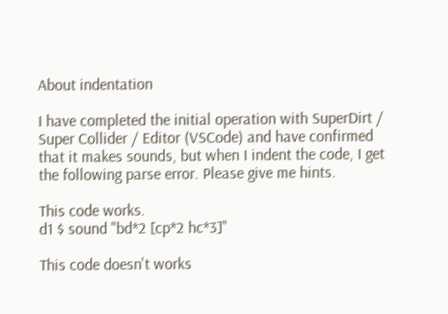About indentation

I have completed the initial operation with SuperDirt / Super Collider / Editor (VSCode) and have confirmed that it makes sounds, but when I indent the code, I get the following parse error. Please give me hints.

This code works.
d1 $ sound "bd*2 [cp*2 hc*3]"

This code doesn't works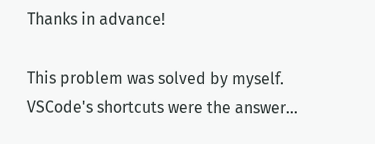Thanks in advance!

This problem was solved by myself.
VSCode's shortcuts were the answer...